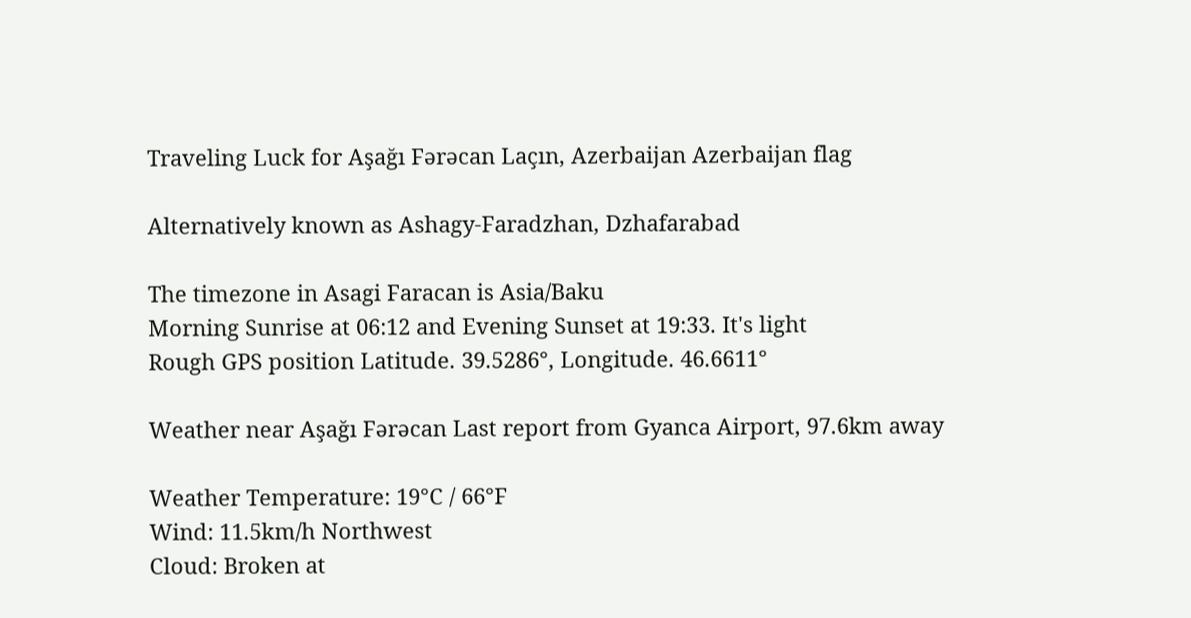Traveling Luck for Aşağı Fǝrǝcan Laçın, Azerbaijan Azerbaijan flag

Alternatively known as Ashagy-Faradzhan, Dzhafarabad

The timezone in Asagi Faracan is Asia/Baku
Morning Sunrise at 06:12 and Evening Sunset at 19:33. It's light
Rough GPS position Latitude. 39.5286°, Longitude. 46.6611°

Weather near Aşağı Fǝrǝcan Last report from Gyanca Airport, 97.6km away

Weather Temperature: 19°C / 66°F
Wind: 11.5km/h Northwest
Cloud: Broken at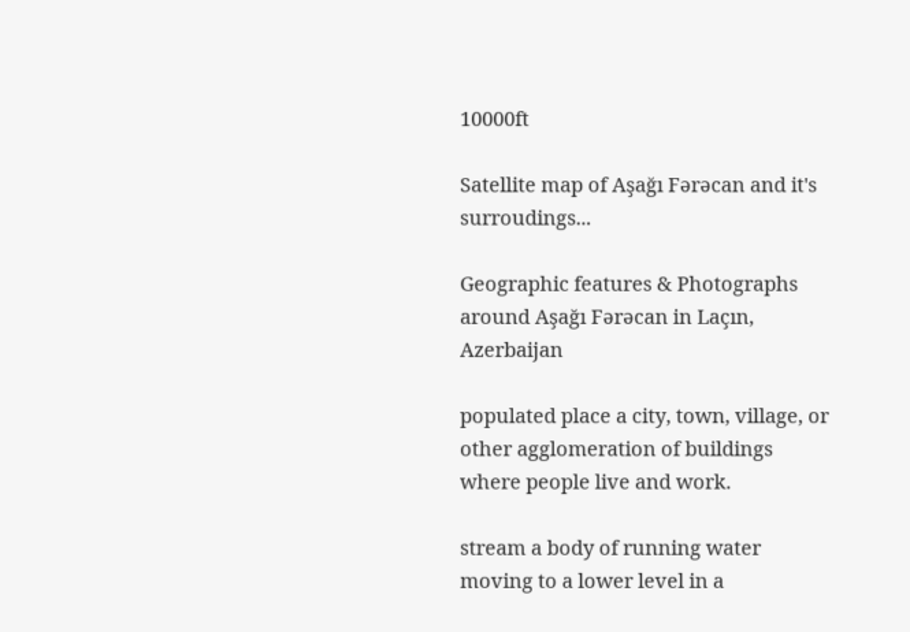10000ft

Satellite map of Aşağı Fǝrǝcan and it's surroudings...

Geographic features & Photographs around Aşağı Fǝrǝcan in Laçın, Azerbaijan

populated place a city, town, village, or other agglomeration of buildings where people live and work.

stream a body of running water moving to a lower level in a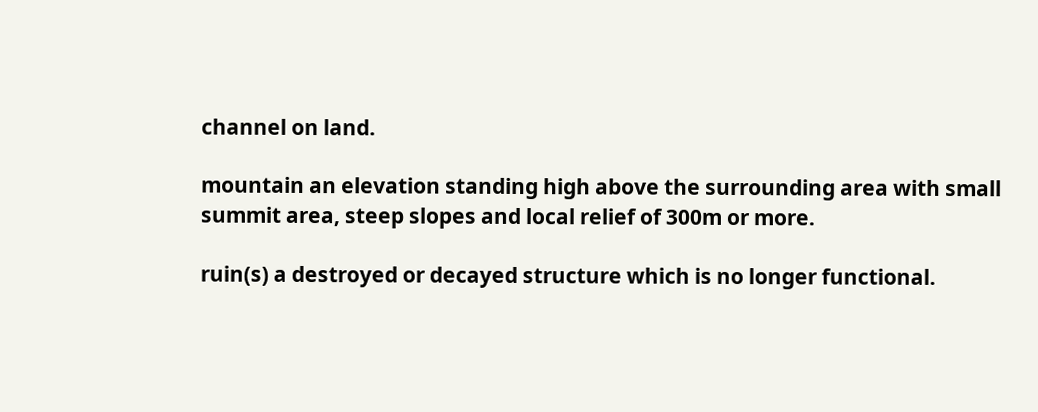channel on land.

mountain an elevation standing high above the surrounding area with small summit area, steep slopes and local relief of 300m or more.

ruin(s) a destroyed or decayed structure which is no longer functional.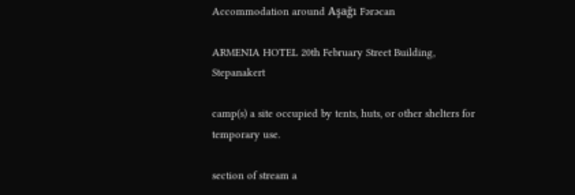Accommodation around Aşağı Fǝrǝcan

ARMENIA HOTEL 20th February Street Building, Stepanakert

camp(s) a site occupied by tents, huts, or other shelters for temporary use.

section of stream a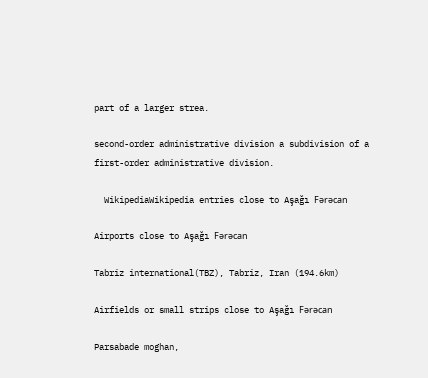part of a larger strea.

second-order administrative division a subdivision of a first-order administrative division.

  WikipediaWikipedia entries close to Aşağı Fǝrǝcan

Airports close to Aşağı Fǝrǝcan

Tabriz international(TBZ), Tabriz, Iran (194.6km)

Airfields or small strips close to Aşağı Fǝrǝcan

Parsabade moghan,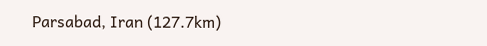Parsabad, Iran (127.7km)